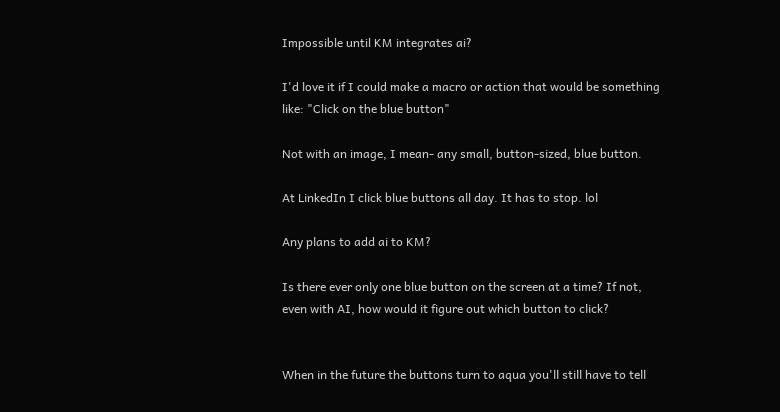Impossible until KM integrates ai?

I'd love it if I could make a macro or action that would be something like: "Click on the blue button"

Not with an image, I mean- any small, button-sized, blue button.

At LinkedIn I click blue buttons all day. It has to stop. lol

Any plans to add ai to KM?

Is there ever only one blue button on the screen at a time? If not, even with AI, how would it figure out which button to click?


When in the future the buttons turn to aqua you'll still have to tell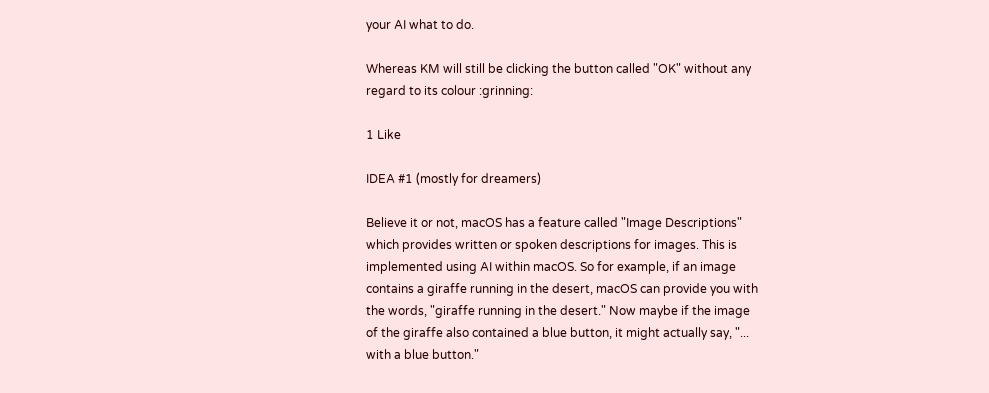your AI what to do.

Whereas KM will still be clicking the button called "OK" without any regard to its colour :grinning:

1 Like

IDEA #1 (mostly for dreamers)

Believe it or not, macOS has a feature called "Image Descriptions" which provides written or spoken descriptions for images. This is implemented using AI within macOS. So for example, if an image contains a giraffe running in the desert, macOS can provide you with the words, "giraffe running in the desert." Now maybe if the image of the giraffe also contained a blue button, it might actually say, "... with a blue button."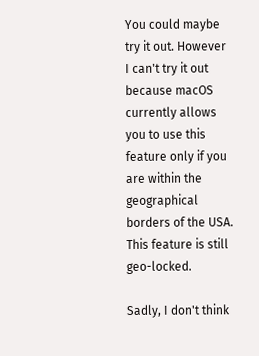You could maybe try it out. However I can't try it out because macOS currently allows you to use this feature only if you are within the geographical borders of the USA. This feature is still geo-locked.

Sadly, I don't think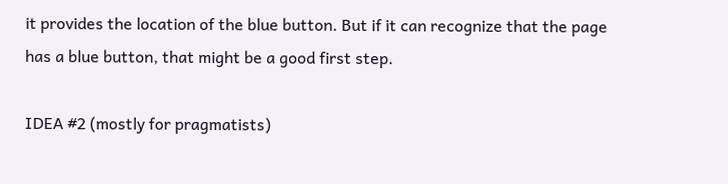it provides the location of the blue button. But if it can recognize that the page has a blue button, that might be a good first step.

IDEA #2 (mostly for pragmatists)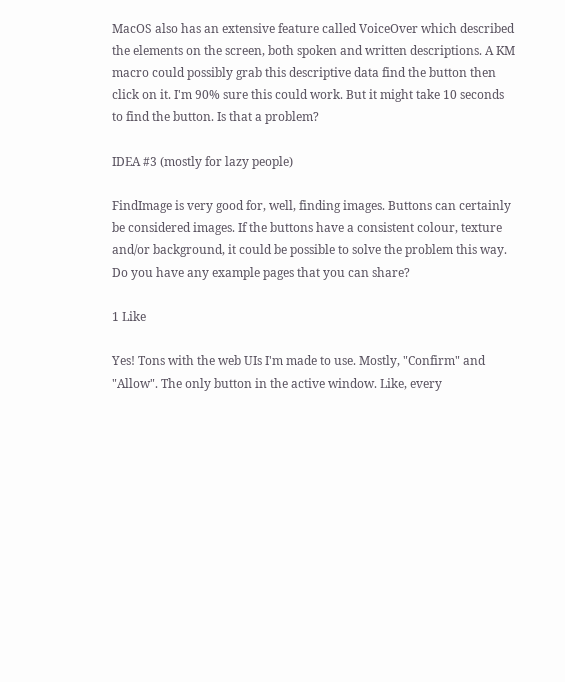MacOS also has an extensive feature called VoiceOver which described the elements on the screen, both spoken and written descriptions. A KM macro could possibly grab this descriptive data find the button then click on it. I'm 90% sure this could work. But it might take 10 seconds to find the button. Is that a problem?

IDEA #3 (mostly for lazy people)

FindImage is very good for, well, finding images. Buttons can certainly be considered images. If the buttons have a consistent colour, texture and/or background, it could be possible to solve the problem this way. Do you have any example pages that you can share?

1 Like

Yes! Tons with the web UIs I'm made to use. Mostly, "Confirm" and "Allow". The only button in the active window. Like, every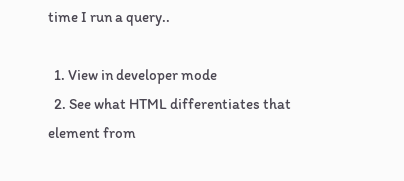time I run a query..

  1. View in developer mode
  2. See what HTML differentiates that element from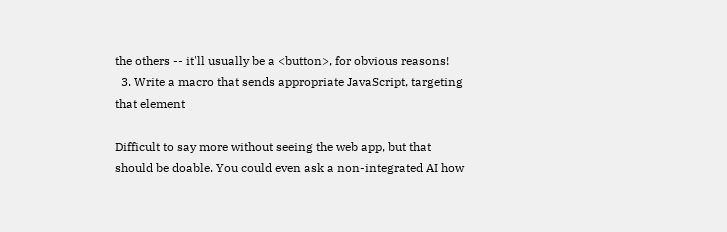the others -- it'll usually be a <button>, for obvious reasons!
  3. Write a macro that sends appropriate JavaScript, targeting that element

Difficult to say more without seeing the web app, but that should be doable. You could even ask a non-integrated AI how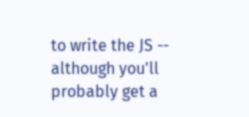to write the JS -- although you'll probably get a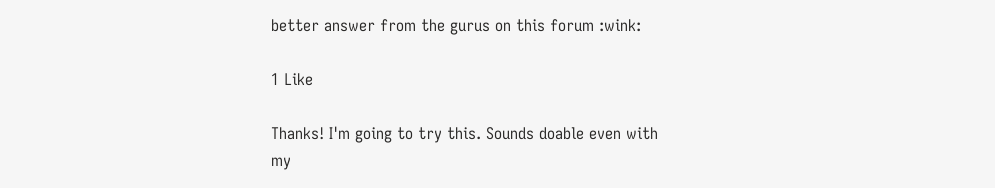better answer from the gurus on this forum :wink:

1 Like

Thanks! I'm going to try this. Sounds doable even with my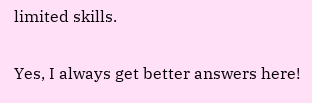limited skills.

Yes, I always get better answers here!